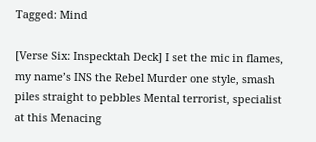Tagged: Mind

[Verse Six: Inspecktah Deck] I set the mic in flames, my name’s INS the Rebel Murder one style, smash piles straight to pebbles Mental terrorist, specialist at this Menacing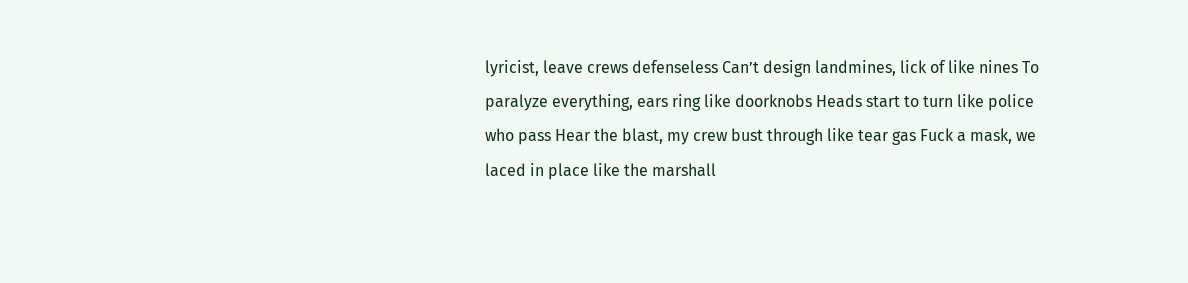lyricist, leave crews defenseless Can’t design landmines, lick of like nines To paralyze everything, ears ring like doorknobs Heads start to turn like police who pass Hear the blast, my crew bust through like tear gas Fuck a mask, we laced in place like the marshall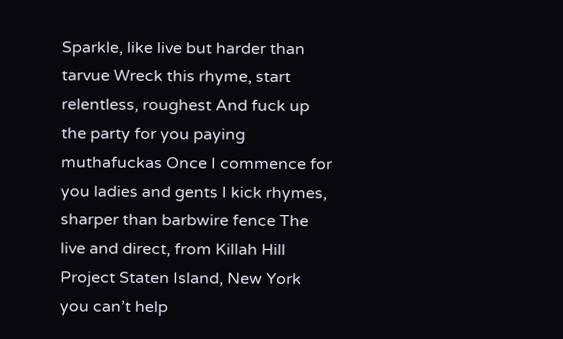Sparkle, like live but harder than tarvue Wreck this rhyme, start relentless, roughest And fuck up the party for you paying muthafuckas Once I commence for you ladies and gents I kick rhymes, sharper than barbwire fence The live and direct, from Killah Hill Project Staten Island, New York you can’t help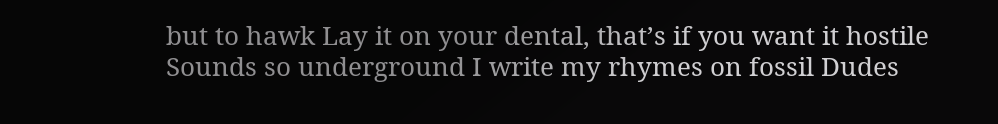but to hawk Lay it on your dental, that’s if you want it hostile Sounds so underground I write my rhymes on fossil Dudes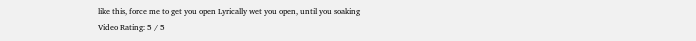like this, force me to get you open Lyrically wet you open, until you soaking
Video Rating: 5 / 5